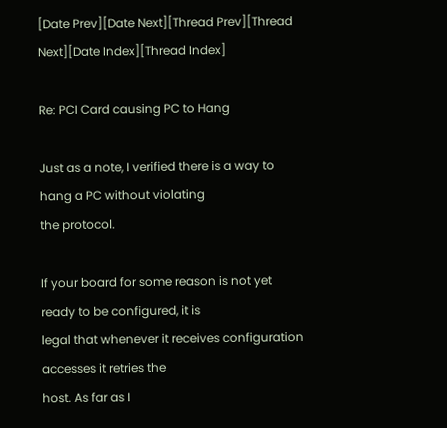[Date Prev][Date Next][Thread Prev][Thread Next][Date Index][Thread Index]

Re: PCI Card causing PC to Hang

Just as a note, I verified there is a way to hang a PC without violating
the protocol.

If your board for some reason is not yet ready to be configured, it is
legal that whenever it receives configuration accesses it retries the
host. As far as I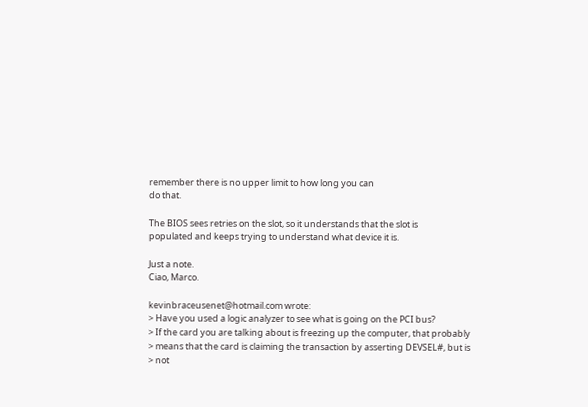remember there is no upper limit to how long you can
do that.

The BIOS sees retries on the slot, so it understands that the slot is
populated and keeps trying to understand what device it is.

Just a note.
Ciao, Marco.

kevinbraceusenet@hotmail.com wrote:
> Have you used a logic analyzer to see what is going on the PCI bus?
> If the card you are talking about is freezing up the computer, that probably
> means that the card is claiming the transaction by asserting DEVSEL#, but is
> not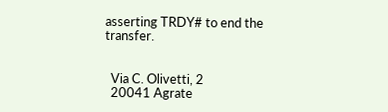asserting TRDY# to end the transfer.


  Via C. Olivetti, 2
  20041 Agrate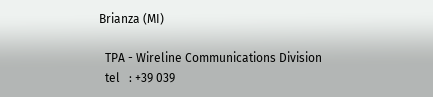Brianza (MI)

  TPA - Wireline Communications Division
  tel   : +39 039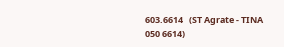603.6614   (ST Agrate - TINA 050 6614)